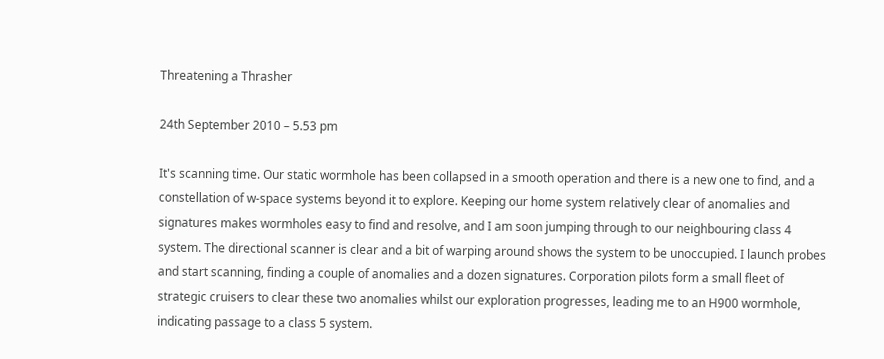Threatening a Thrasher

24th September 2010 – 5.53 pm

It's scanning time. Our static wormhole has been collapsed in a smooth operation and there is a new one to find, and a constellation of w-space systems beyond it to explore. Keeping our home system relatively clear of anomalies and signatures makes wormholes easy to find and resolve, and I am soon jumping through to our neighbouring class 4 system. The directional scanner is clear and a bit of warping around shows the system to be unoccupied. I launch probes and start scanning, finding a couple of anomalies and a dozen signatures. Corporation pilots form a small fleet of strategic cruisers to clear these two anomalies whilst our exploration progresses, leading me to an H900 wormhole, indicating passage to a class 5 system.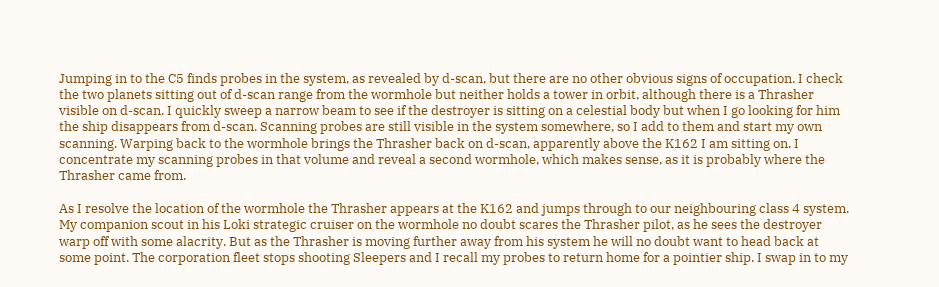Jumping in to the C5 finds probes in the system, as revealed by d-scan, but there are no other obvious signs of occupation. I check the two planets sitting out of d-scan range from the wormhole but neither holds a tower in orbit, although there is a Thrasher visible on d-scan. I quickly sweep a narrow beam to see if the destroyer is sitting on a celestial body but when I go looking for him the ship disappears from d-scan. Scanning probes are still visible in the system somewhere, so I add to them and start my own scanning. Warping back to the wormhole brings the Thrasher back on d-scan, apparently above the K162 I am sitting on. I concentrate my scanning probes in that volume and reveal a second wormhole, which makes sense, as it is probably where the Thrasher came from.

As I resolve the location of the wormhole the Thrasher appears at the K162 and jumps through to our neighbouring class 4 system. My companion scout in his Loki strategic cruiser on the wormhole no doubt scares the Thrasher pilot, as he sees the destroyer warp off with some alacrity. But as the Thrasher is moving further away from his system he will no doubt want to head back at some point. The corporation fleet stops shooting Sleepers and I recall my probes to return home for a pointier ship. I swap in to my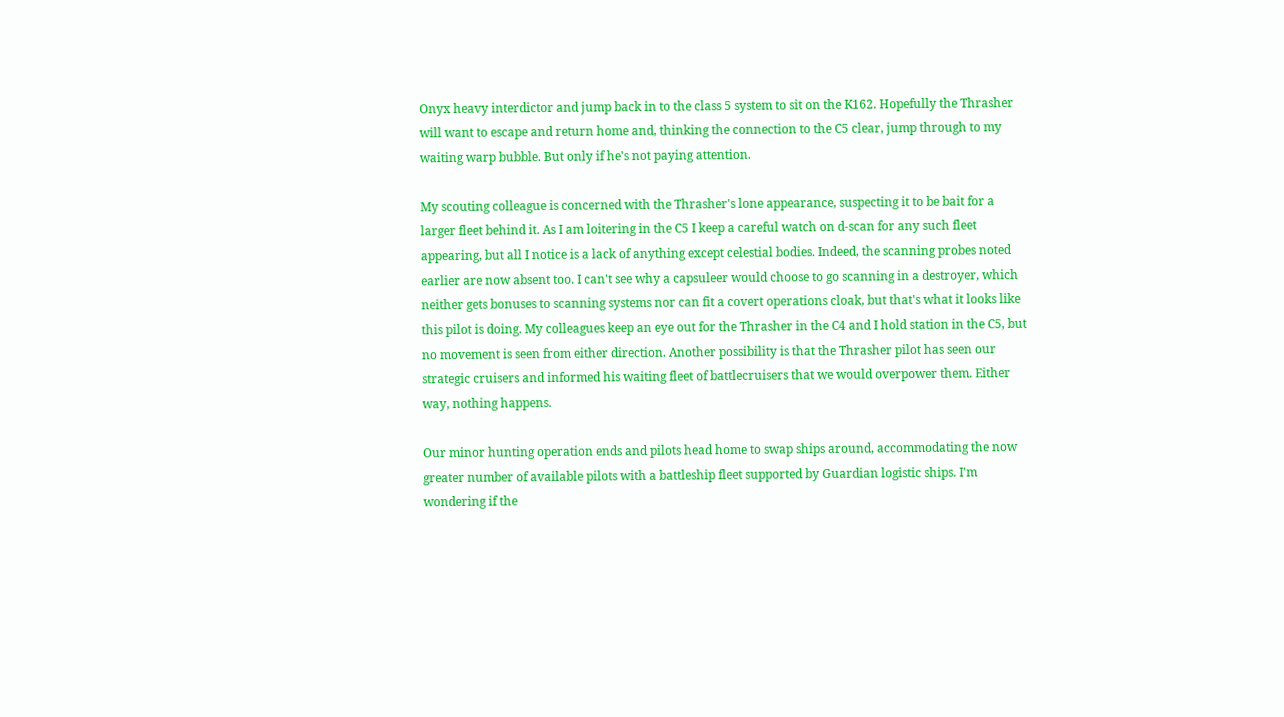Onyx heavy interdictor and jump back in to the class 5 system to sit on the K162. Hopefully the Thrasher will want to escape and return home and, thinking the connection to the C5 clear, jump through to my waiting warp bubble. But only if he's not paying attention.

My scouting colleague is concerned with the Thrasher's lone appearance, suspecting it to be bait for a larger fleet behind it. As I am loitering in the C5 I keep a careful watch on d-scan for any such fleet appearing, but all I notice is a lack of anything except celestial bodies. Indeed, the scanning probes noted earlier are now absent too. I can't see why a capsuleer would choose to go scanning in a destroyer, which neither gets bonuses to scanning systems nor can fit a covert operations cloak, but that's what it looks like this pilot is doing. My colleagues keep an eye out for the Thrasher in the C4 and I hold station in the C5, but no movement is seen from either direction. Another possibility is that the Thrasher pilot has seen our strategic cruisers and informed his waiting fleet of battlecruisers that we would overpower them. Either way, nothing happens.

Our minor hunting operation ends and pilots head home to swap ships around, accommodating the now greater number of available pilots with a battleship fleet supported by Guardian logistic ships. I'm wondering if the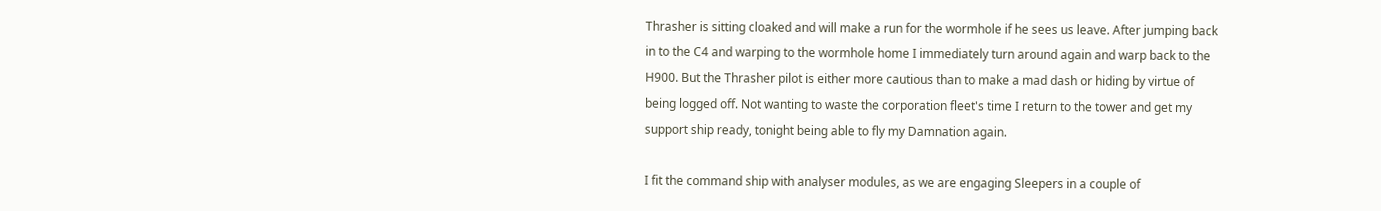Thrasher is sitting cloaked and will make a run for the wormhole if he sees us leave. After jumping back in to the C4 and warping to the wormhole home I immediately turn around again and warp back to the H900. But the Thrasher pilot is either more cautious than to make a mad dash or hiding by virtue of being logged off. Not wanting to waste the corporation fleet's time I return to the tower and get my support ship ready, tonight being able to fly my Damnation again.

I fit the command ship with analyser modules, as we are engaging Sleepers in a couple of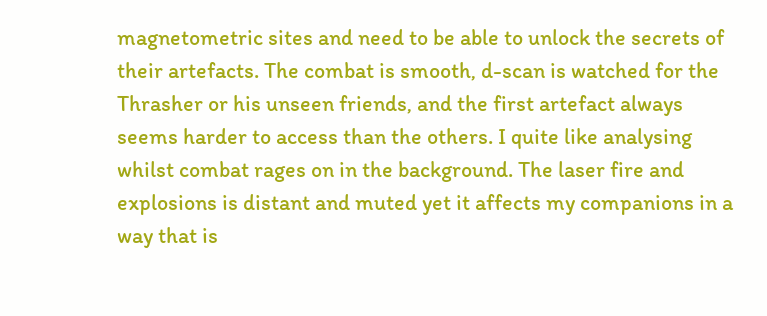magnetometric sites and need to be able to unlock the secrets of their artefacts. The combat is smooth, d-scan is watched for the Thrasher or his unseen friends, and the first artefact always seems harder to access than the others. I quite like analysing whilst combat rages on in the background. The laser fire and explosions is distant and muted yet it affects my companions in a way that is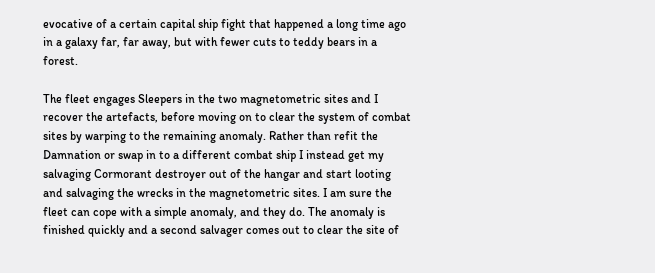evocative of a certain capital ship fight that happened a long time ago in a galaxy far, far away, but with fewer cuts to teddy bears in a forest.

The fleet engages Sleepers in the two magnetometric sites and I recover the artefacts, before moving on to clear the system of combat sites by warping to the remaining anomaly. Rather than refit the Damnation or swap in to a different combat ship I instead get my salvaging Cormorant destroyer out of the hangar and start looting and salvaging the wrecks in the magnetometric sites. I am sure the fleet can cope with a simple anomaly, and they do. The anomaly is finished quickly and a second salvager comes out to clear the site of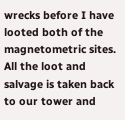wrecks before I have looted both of the magnetometric sites. All the loot and salvage is taken back to our tower and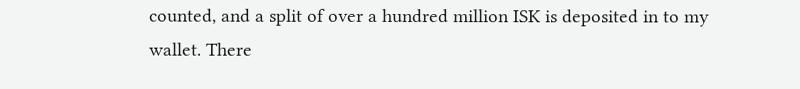counted, and a split of over a hundred million ISK is deposited in to my wallet. There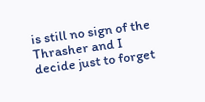is still no sign of the Thrasher and I decide just to forget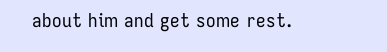about him and get some rest.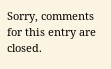Sorry, comments for this entry are closed.